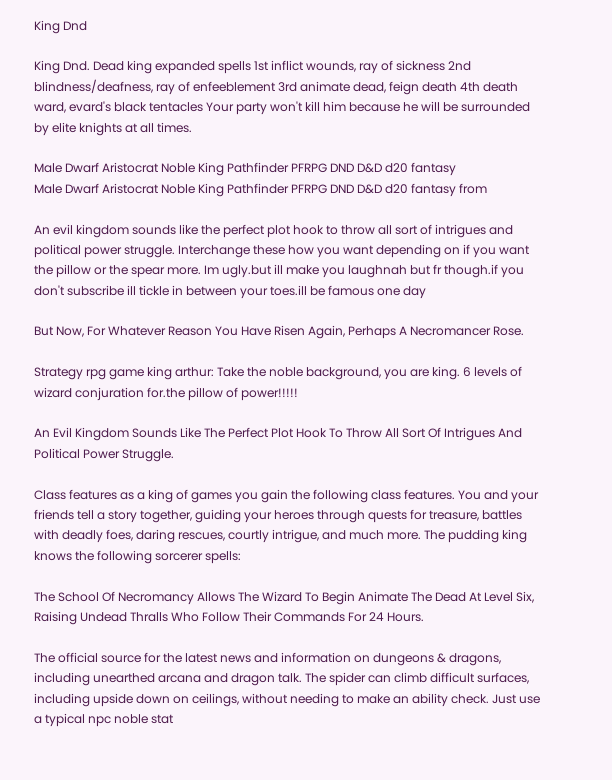King Dnd

King Dnd. Dead king expanded spells 1st inflict wounds, ray of sickness 2nd blindness/deafness, ray of enfeeblement 3rd animate dead, feign death 4th death ward, evard's black tentacles Your party won't kill him because he will be surrounded by elite knights at all times.

Male Dwarf Aristocrat Noble King Pathfinder PFRPG DND D&D d20 fantasy
Male Dwarf Aristocrat Noble King Pathfinder PFRPG DND D&D d20 fantasy from

An evil kingdom sounds like the perfect plot hook to throw all sort of intrigues and political power struggle. Interchange these how you want depending on if you want the pillow or the spear more. Im ugly.but ill make you laughnah but fr though.if you don't subscribe ill tickle in between your toes.ill be famous one day

But Now, For Whatever Reason You Have Risen Again, Perhaps A Necromancer Rose.

Strategy rpg game king arthur: Take the noble background, you are king. 6 levels of wizard conjuration for.the pillow of power!!!!!

An Evil Kingdom Sounds Like The Perfect Plot Hook To Throw All Sort Of Intrigues And Political Power Struggle.

Class features as a king of games you gain the following class features. You and your friends tell a story together, guiding your heroes through quests for treasure, battles with deadly foes, daring rescues, courtly intrigue, and much more. The pudding king knows the following sorcerer spells:

The School Of Necromancy Allows The Wizard To Begin Animate The Dead At Level Six, Raising Undead Thralls Who Follow Their Commands For 24 Hours.

The official source for the latest news and information on dungeons & dragons, including unearthed arcana and dragon talk. The spider can climb difficult surfaces, including upside down on ceilings, without needing to make an ability check. Just use a typical npc noble stat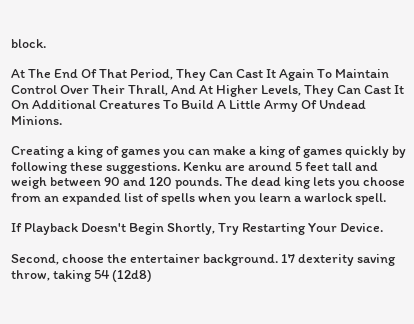block.

At The End Of That Period, They Can Cast It Again To Maintain Control Over Their Thrall, And At Higher Levels, They Can Cast It On Additional Creatures To Build A Little Army Of Undead Minions.

Creating a king of games you can make a king of games quickly by following these suggestions. Kenku are around 5 feet tall and weigh between 90 and 120 pounds. The dead king lets you choose from an expanded list of spells when you learn a warlock spell.

If Playback Doesn't Begin Shortly, Try Restarting Your Device.

Second, choose the entertainer background. 17 dexterity saving throw, taking 54 (12d8)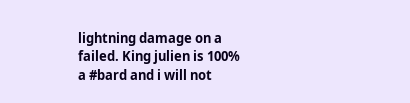lightning damage on a failed. King julien is 100% a #bard and i will not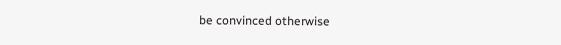be convinced otherwise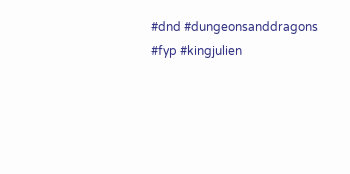#dnd #dungeonsanddragons #fyp #kingjulien